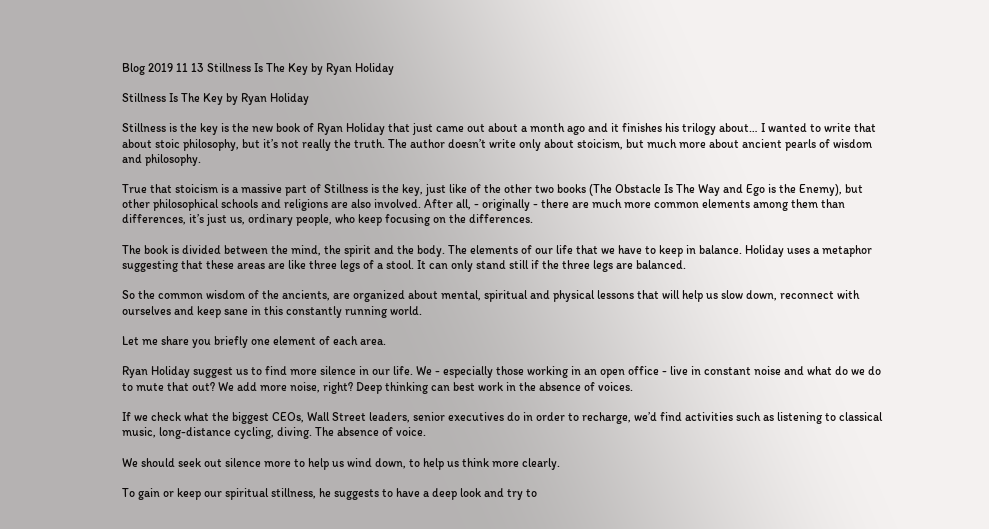Blog 2019 11 13 Stillness Is The Key by Ryan Holiday

Stillness Is The Key by Ryan Holiday

Stillness is the key is the new book of Ryan Holiday that just came out about a month ago and it finishes his trilogy about… I wanted to write that about stoic philosophy, but it’s not really the truth. The author doesn’t write only about stoicism, but much more about ancient pearls of wisdom and philosophy.

True that stoicism is a massive part of Stillness is the key, just like of the other two books (The Obstacle Is The Way and Ego is the Enemy), but other philosophical schools and religions are also involved. After all, - originally - there are much more common elements among them than differences, it’s just us, ordinary people, who keep focusing on the differences.

The book is divided between the mind, the spirit and the body. The elements of our life that we have to keep in balance. Holiday uses a metaphor suggesting that these areas are like three legs of a stool. It can only stand still if the three legs are balanced.

So the common wisdom of the ancients, are organized about mental, spiritual and physical lessons that will help us slow down, reconnect with ourselves and keep sane in this constantly running world.

Let me share you briefly one element of each area.

Ryan Holiday suggest us to find more silence in our life. We - especially those working in an open office - live in constant noise and what do we do to mute that out? We add more noise, right? Deep thinking can best work in the absence of voices.

If we check what the biggest CEOs, Wall Street leaders, senior executives do in order to recharge, we’d find activities such as listening to classical music, long-distance cycling, diving. The absence of voice.

We should seek out silence more to help us wind down, to help us think more clearly.

To gain or keep our spiritual stillness, he suggests to have a deep look and try to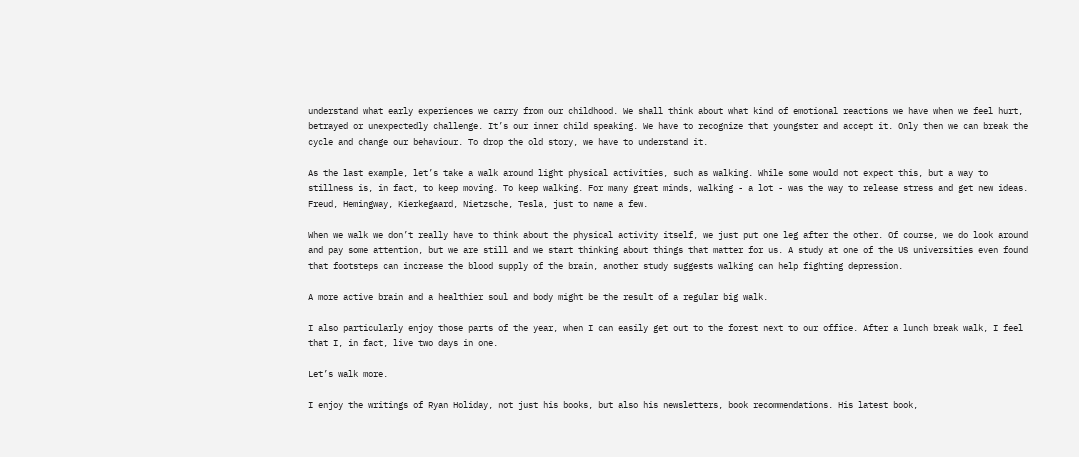understand what early experiences we carry from our childhood. We shall think about what kind of emotional reactions we have when we feel hurt, betrayed or unexpectedly challenge. It’s our inner child speaking. We have to recognize that youngster and accept it. Only then we can break the cycle and change our behaviour. To drop the old story, we have to understand it.

As the last example, let’s take a walk around light physical activities, such as walking. While some would not expect this, but a way to stillness is, in fact, to keep moving. To keep walking. For many great minds, walking - a lot - was the way to release stress and get new ideas. Freud, Hemingway, Kierkegaard, Nietzsche, Tesla, just to name a few.

When we walk we don’t really have to think about the physical activity itself, we just put one leg after the other. Of course, we do look around and pay some attention, but we are still and we start thinking about things that matter for us. A study at one of the US universities even found that footsteps can increase the blood supply of the brain, another study suggests walking can help fighting depression.

A more active brain and a healthier soul and body might be the result of a regular big walk.

I also particularly enjoy those parts of the year, when I can easily get out to the forest next to our office. After a lunch break walk, I feel that I, in fact, live two days in one.

Let’s walk more.

I enjoy the writings of Ryan Holiday, not just his books, but also his newsletters, book recommendations. His latest book,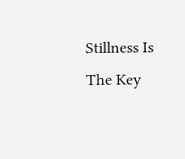Stillness Is The Key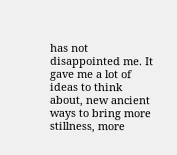has not disappointed me. It gave me a lot of ideas to think about, new ancient ways to bring more stillness, more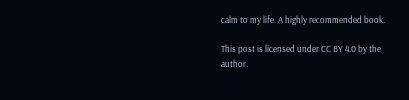calm to my life. A highly recommended book.

This post is licensed under CC BY 4.0 by the author.